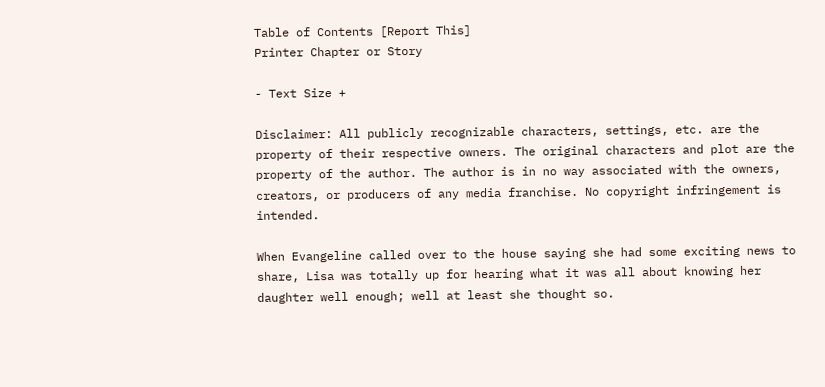Table of Contents [Report This]
Printer Chapter or Story

- Text Size +

Disclaimer: All publicly recognizable characters, settings, etc. are the property of their respective owners. The original characters and plot are the property of the author. The author is in no way associated with the owners, creators, or producers of any media franchise. No copyright infringement is intended.

When Evangeline called over to the house saying she had some exciting news to share, Lisa was totally up for hearing what it was all about knowing her daughter well enough; well at least she thought so.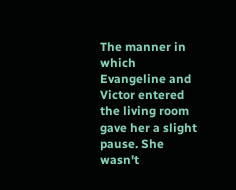The manner in which Evangeline and Victor entered the living room gave her a slight pause. She wasn't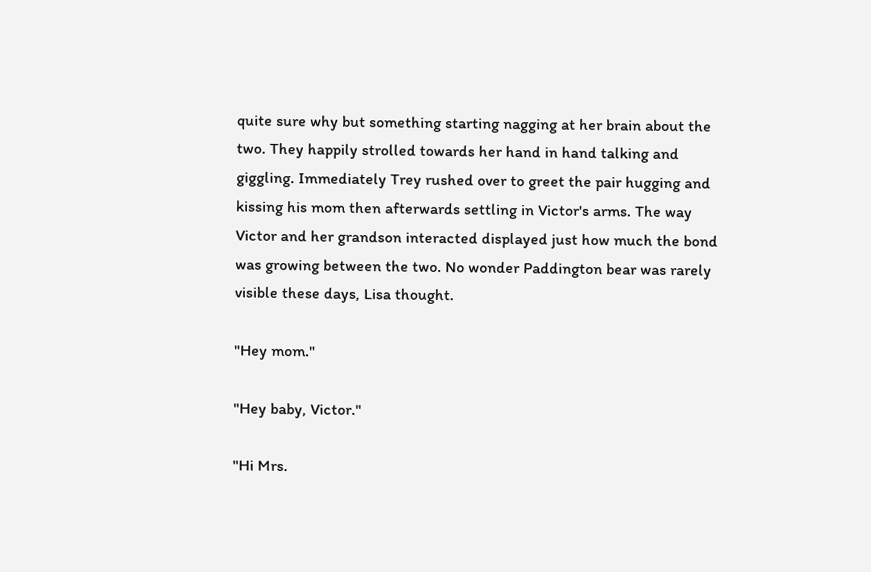quite sure why but something starting nagging at her brain about the two. They happily strolled towards her hand in hand talking and giggling. Immediately Trey rushed over to greet the pair hugging and kissing his mom then afterwards settling in Victor's arms. The way Victor and her grandson interacted displayed just how much the bond was growing between the two. No wonder Paddington bear was rarely visible these days, Lisa thought.

"Hey mom."

"Hey baby, Victor."

"Hi Mrs.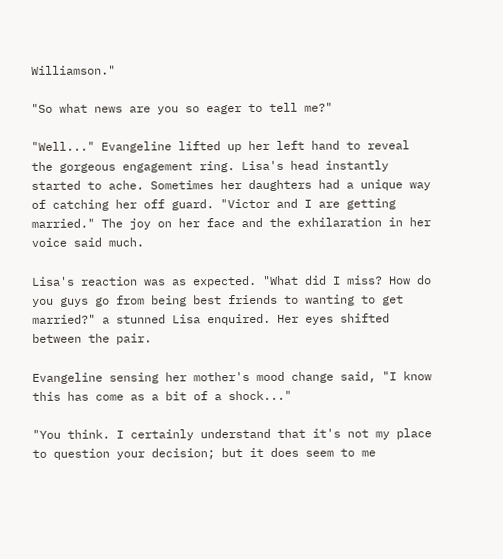Williamson."

"So what news are you so eager to tell me?"

"Well..." Evangeline lifted up her left hand to reveal the gorgeous engagement ring. Lisa's head instantly started to ache. Sometimes her daughters had a unique way of catching her off guard. "Victor and I are getting married." The joy on her face and the exhilaration in her voice said much.

Lisa's reaction was as expected. "What did I miss? How do you guys go from being best friends to wanting to get married?" a stunned Lisa enquired. Her eyes shifted between the pair.

Evangeline sensing her mother's mood change said, "I know this has come as a bit of a shock..."

"You think. I certainly understand that it's not my place to question your decision; but it does seem to me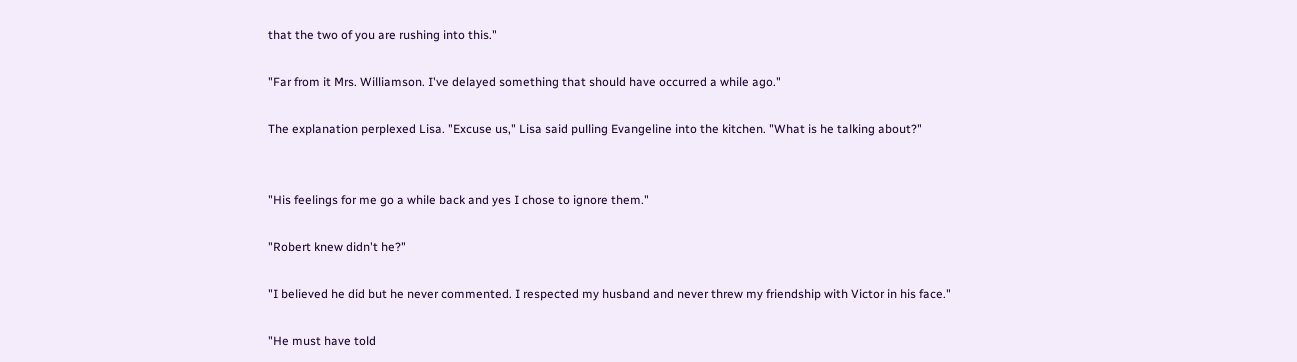that the two of you are rushing into this."

"Far from it Mrs. Williamson. I've delayed something that should have occurred a while ago."

The explanation perplexed Lisa. "Excuse us," Lisa said pulling Evangeline into the kitchen. "What is he talking about?"


"His feelings for me go a while back and yes I chose to ignore them."

"Robert knew didn't he?"

"I believed he did but he never commented. I respected my husband and never threw my friendship with Victor in his face."

"He must have told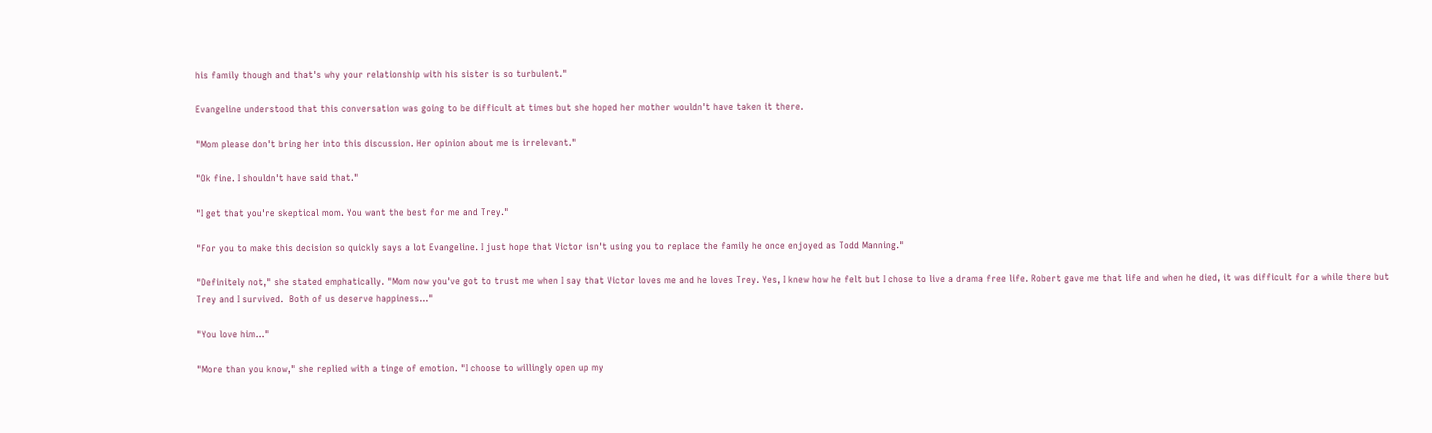his family though and that's why your relationship with his sister is so turbulent."

Evangeline understood that this conversation was going to be difficult at times but she hoped her mother wouldn't have taken it there.

"Mom please don't bring her into this discussion. Her opinion about me is irrelevant."

"Ok fine. I shouldn't have said that."

"I get that you're skeptical mom. You want the best for me and Trey."

"For you to make this decision so quickly says a lot Evangeline. I just hope that Victor isn't using you to replace the family he once enjoyed as Todd Manning."

"Definitely not," she stated emphatically. "Mom now you've got to trust me when I say that Victor loves me and he loves Trey. Yes, I knew how he felt but I chose to live a drama free life. Robert gave me that life and when he died, it was difficult for a while there but Trey and I survived.  Both of us deserve happiness..."

"You love him..."

"More than you know," she replied with a tinge of emotion. "I choose to willingly open up my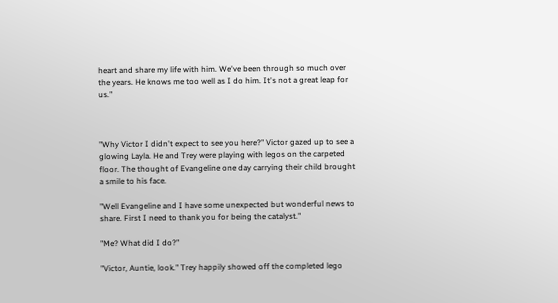heart and share my life with him. We've been through so much over the years. He knows me too well as I do him. It's not a great leap for us."



"Why Victor I didn't expect to see you here?" Victor gazed up to see a glowing Layla. He and Trey were playing with legos on the carpeted floor. The thought of Evangeline one day carrying their child brought a smile to his face.

"Well Evangeline and I have some unexpected but wonderful news to share. First I need to thank you for being the catalyst."

"Me? What did I do?"

"Victor, Auntie, look." Trey happily showed off the completed lego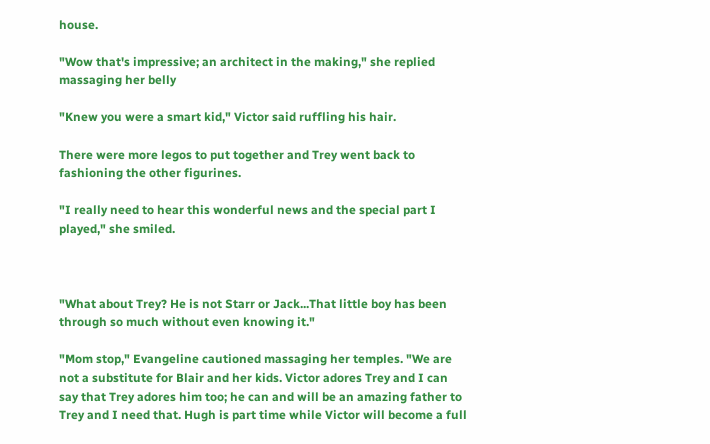house.

"Wow that's impressive; an architect in the making," she replied massaging her belly

"Knew you were a smart kid," Victor said ruffling his hair.

There were more legos to put together and Trey went back to fashioning the other figurines.

"I really need to hear this wonderful news and the special part I played," she smiled.



"What about Trey? He is not Starr or Jack...That little boy has been through so much without even knowing it."

"Mom stop," Evangeline cautioned massaging her temples. "We are not a substitute for Blair and her kids. Victor adores Trey and I can say that Trey adores him too; he can and will be an amazing father to Trey and I need that. Hugh is part time while Victor will become a full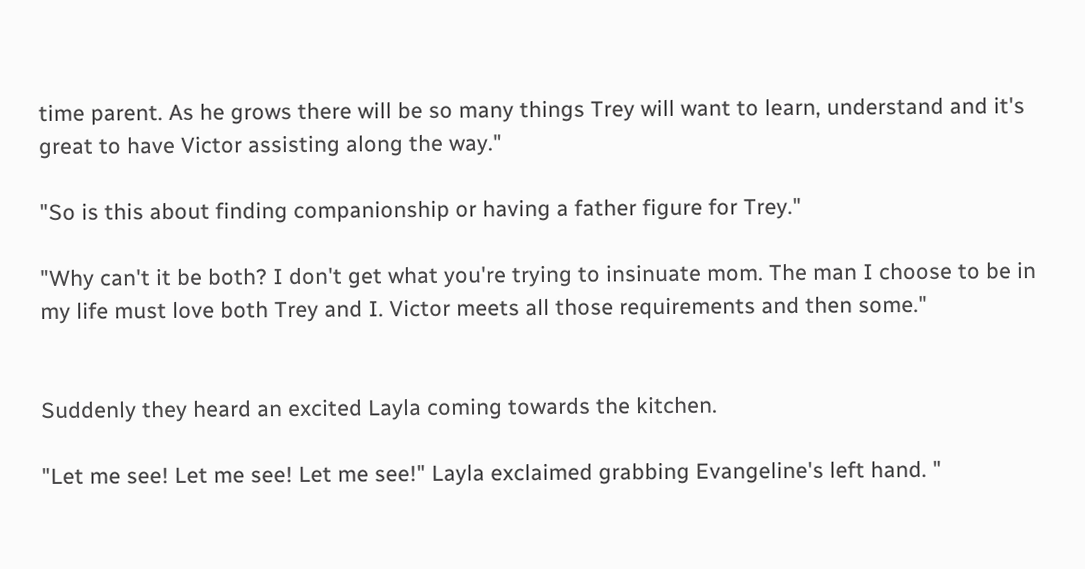time parent. As he grows there will be so many things Trey will want to learn, understand and it's great to have Victor assisting along the way."

"So is this about finding companionship or having a father figure for Trey."

"Why can't it be both? I don't get what you're trying to insinuate mom. The man I choose to be in my life must love both Trey and I. Victor meets all those requirements and then some."


Suddenly they heard an excited Layla coming towards the kitchen.

"Let me see! Let me see! Let me see!" Layla exclaimed grabbing Evangeline's left hand. "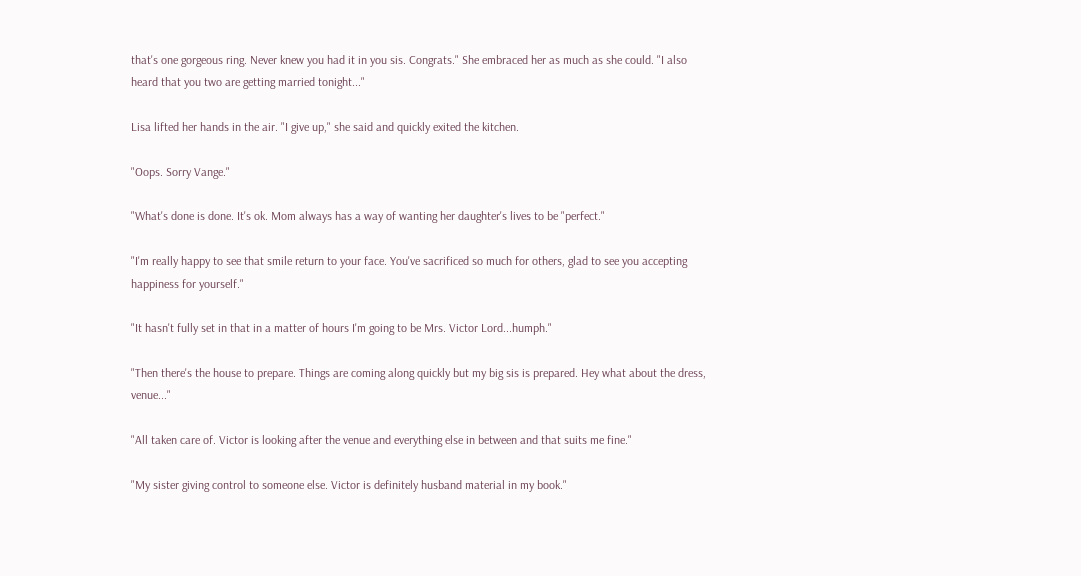that's one gorgeous ring. Never knew you had it in you sis. Congrats." She embraced her as much as she could. "I also heard that you two are getting married tonight..."

Lisa lifted her hands in the air. "I give up," she said and quickly exited the kitchen.

"Oops. Sorry Vange."

"What's done is done. It's ok. Mom always has a way of wanting her daughter's lives to be "perfect."

"I'm really happy to see that smile return to your face. You've sacrificed so much for others, glad to see you accepting happiness for yourself."

"It hasn't fully set in that in a matter of hours I'm going to be Mrs. Victor Lord...humph."

"Then there's the house to prepare. Things are coming along quickly but my big sis is prepared. Hey what about the dress, venue..."

"All taken care of. Victor is looking after the venue and everything else in between and that suits me fine."

"My sister giving control to someone else. Victor is definitely husband material in my book."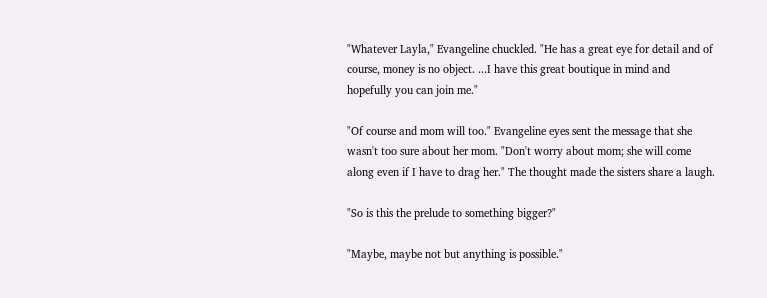"Whatever Layla," Evangeline chuckled. "He has a great eye for detail and of course, money is no object. ...I have this great boutique in mind and hopefully you can join me."

"Of course and mom will too." Evangeline eyes sent the message that she wasn't too sure about her mom. "Don't worry about mom; she will come along even if I have to drag her." The thought made the sisters share a laugh.

"So is this the prelude to something bigger?"

"Maybe, maybe not but anything is possible."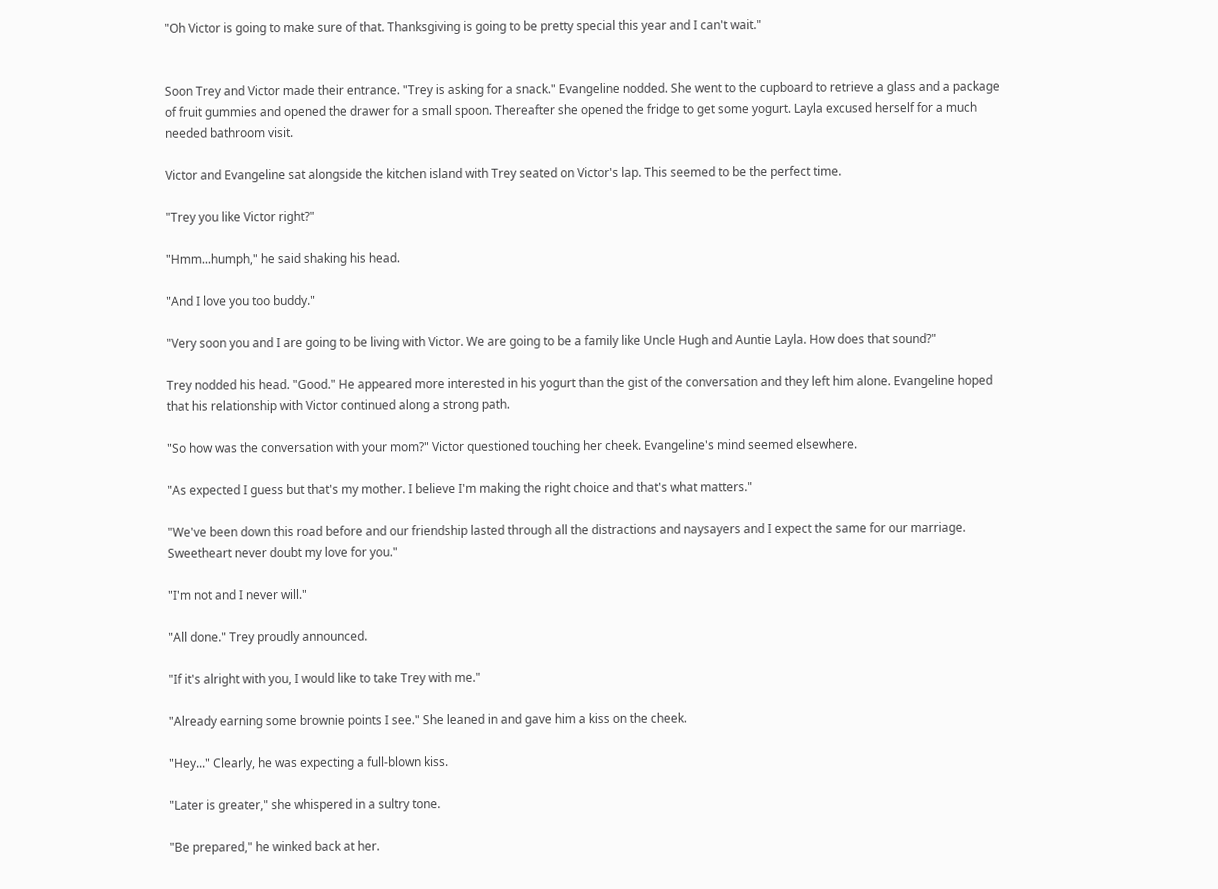"Oh Victor is going to make sure of that. Thanksgiving is going to be pretty special this year and I can't wait."


Soon Trey and Victor made their entrance. "Trey is asking for a snack." Evangeline nodded. She went to the cupboard to retrieve a glass and a package of fruit gummies and opened the drawer for a small spoon. Thereafter she opened the fridge to get some yogurt. Layla excused herself for a much needed bathroom visit.

Victor and Evangeline sat alongside the kitchen island with Trey seated on Victor's lap. This seemed to be the perfect time.

"Trey you like Victor right?"

"Hmm...humph," he said shaking his head.

"And I love you too buddy."

"Very soon you and I are going to be living with Victor. We are going to be a family like Uncle Hugh and Auntie Layla. How does that sound?"

Trey nodded his head. "Good." He appeared more interested in his yogurt than the gist of the conversation and they left him alone. Evangeline hoped that his relationship with Victor continued along a strong path.

"So how was the conversation with your mom?" Victor questioned touching her cheek. Evangeline's mind seemed elsewhere.

"As expected I guess but that's my mother. I believe I'm making the right choice and that's what matters."

"We've been down this road before and our friendship lasted through all the distractions and naysayers and I expect the same for our marriage. Sweetheart never doubt my love for you."

"I'm not and I never will."

"All done." Trey proudly announced.

"If it's alright with you, I would like to take Trey with me."

"Already earning some brownie points I see." She leaned in and gave him a kiss on the cheek.

"Hey..." Clearly, he was expecting a full-blown kiss.

"Later is greater," she whispered in a sultry tone.

"Be prepared," he winked back at her.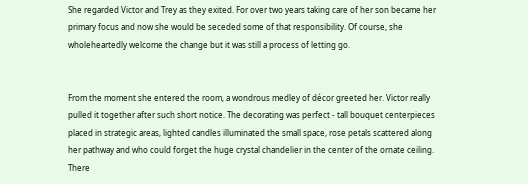She regarded Victor and Trey as they exited. For over two years taking care of her son became her primary focus and now she would be seceded some of that responsibility. Of course, she wholeheartedly welcome the change but it was still a process of letting go.


From the moment she entered the room, a wondrous medley of décor greeted her. Victor really pulled it together after such short notice. The decorating was perfect - tall bouquet centerpieces placed in strategic areas, lighted candles illuminated the small space, rose petals scattered along her pathway and who could forget the huge crystal chandelier in the center of the ornate ceiling. There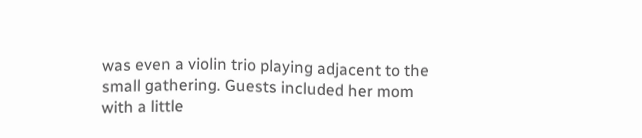was even a violin trio playing adjacent to the small gathering. Guests included her mom with a little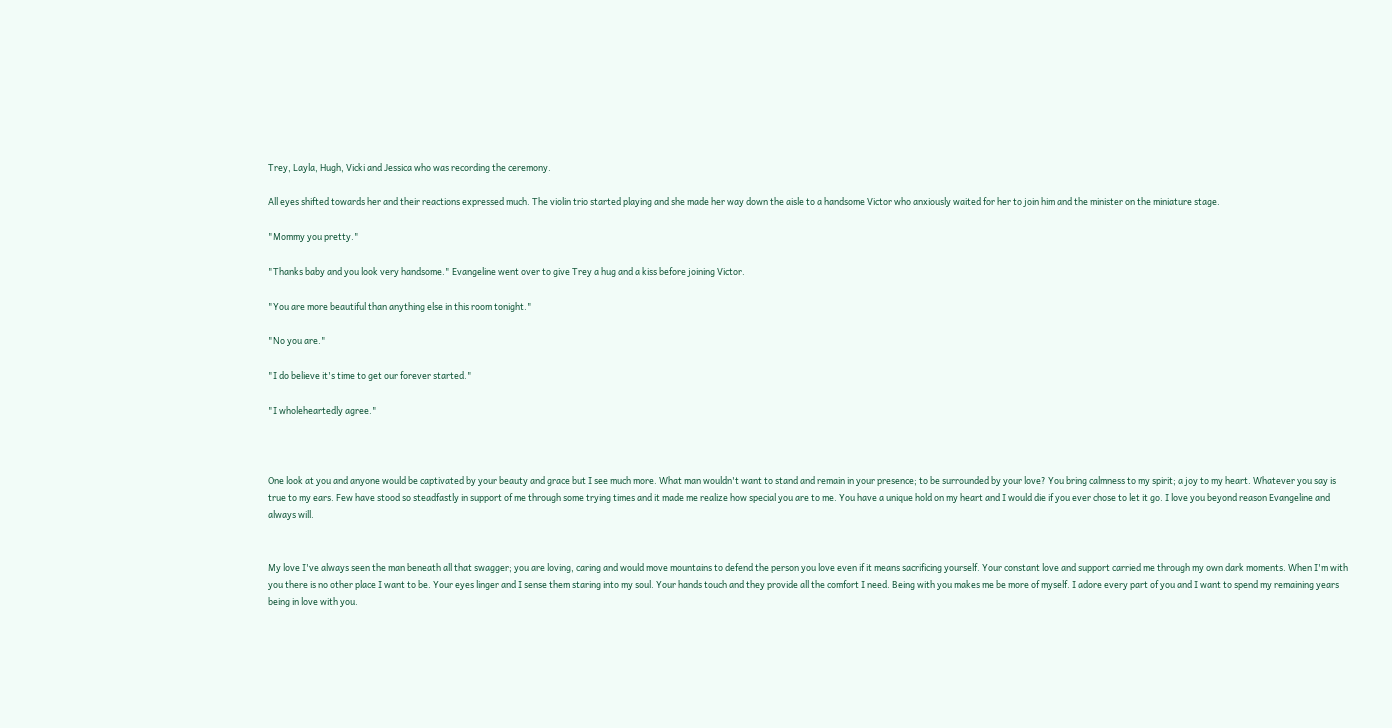Trey, Layla, Hugh, Vicki and Jessica who was recording the ceremony.

All eyes shifted towards her and their reactions expressed much. The violin trio started playing and she made her way down the aisle to a handsome Victor who anxiously waited for her to join him and the minister on the miniature stage.

"Mommy you pretty."

"Thanks baby and you look very handsome." Evangeline went over to give Trey a hug and a kiss before joining Victor.

"You are more beautiful than anything else in this room tonight."

"No you are."

"I do believe it's time to get our forever started."

"I wholeheartedly agree."



One look at you and anyone would be captivated by your beauty and grace but I see much more. What man wouldn't want to stand and remain in your presence; to be surrounded by your love? You bring calmness to my spirit; a joy to my heart. Whatever you say is true to my ears. Few have stood so steadfastly in support of me through some trying times and it made me realize how special you are to me. You have a unique hold on my heart and I would die if you ever chose to let it go. I love you beyond reason Evangeline and always will.


My love I've always seen the man beneath all that swagger; you are loving, caring and would move mountains to defend the person you love even if it means sacrificing yourself. Your constant love and support carried me through my own dark moments. When I'm with you there is no other place I want to be. Your eyes linger and I sense them staring into my soul. Your hands touch and they provide all the comfort I need. Being with you makes me be more of myself. I adore every part of you and I want to spend my remaining years being in love with you.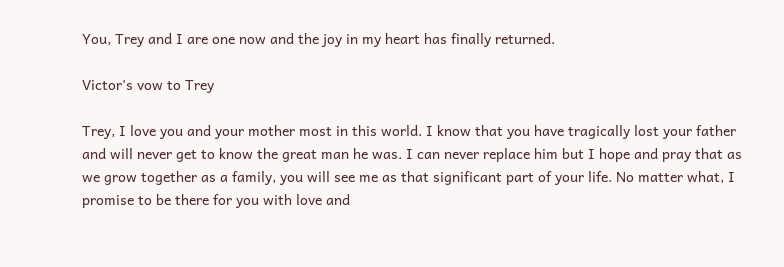You, Trey and I are one now and the joy in my heart has finally returned.

Victor's vow to Trey

Trey, I love you and your mother most in this world. I know that you have tragically lost your father and will never get to know the great man he was. I can never replace him but I hope and pray that as we grow together as a family, you will see me as that significant part of your life. No matter what, I promise to be there for you with love and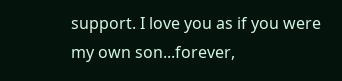support. I love you as if you were my own son...forever,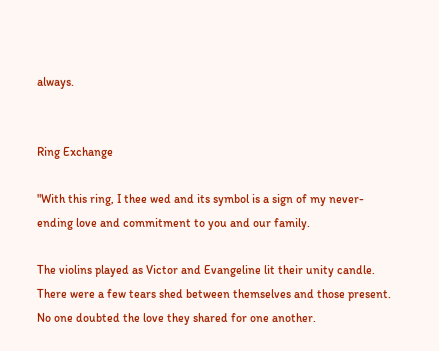always.


Ring Exchange

"With this ring, I thee wed and its symbol is a sign of my never-ending love and commitment to you and our family.

The violins played as Victor and Evangeline lit their unity candle. There were a few tears shed between themselves and those present. No one doubted the love they shared for one another.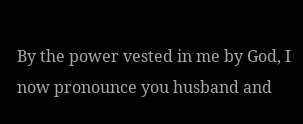By the power vested in me by God, I now pronounce you husband and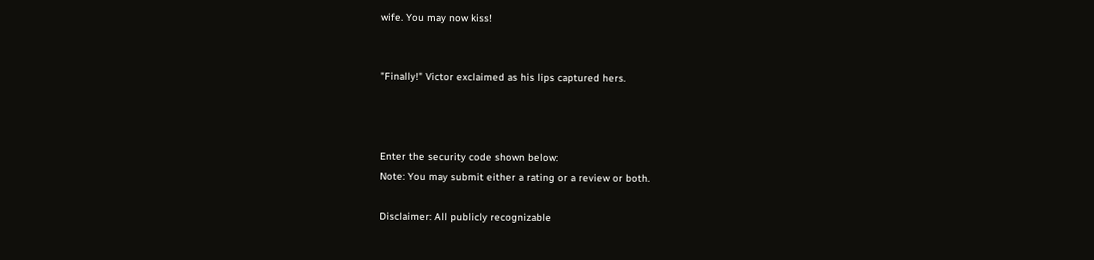wife. You may now kiss!


"Finally!" Victor exclaimed as his lips captured hers.



Enter the security code shown below:
Note: You may submit either a rating or a review or both.

Disclaimer: All publicly recognizable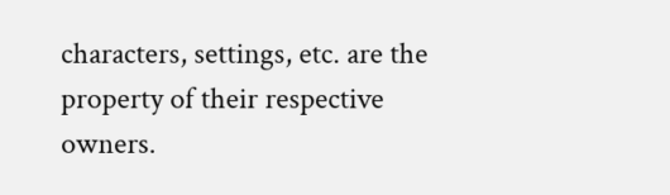characters, settings, etc. are the property of their respective owners.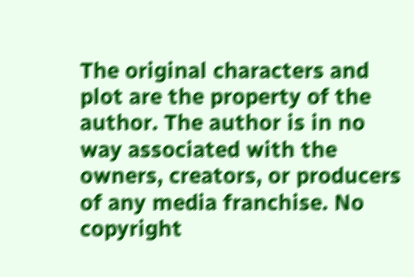The original characters and plot are the property of the author. The author is in no way associated with the owners, creators, or producers of any media franchise. No copyright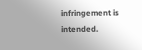infringement is intended.